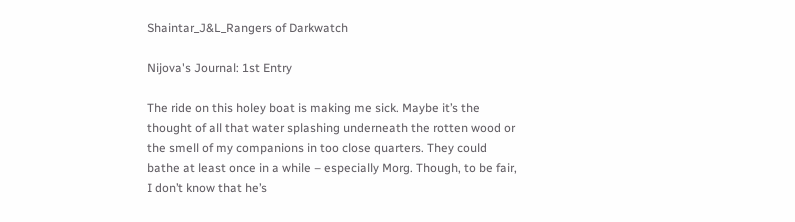Shaintar_J&L_Rangers of Darkwatch

Nijova's Journal: 1st Entry

The ride on this holey boat is making me sick. Maybe it’s the thought of all that water splashing underneath the rotten wood or the smell of my companions in too close quarters. They could bathe at least once in a while – especially Morg. Though, to be fair, I don’t know that he’s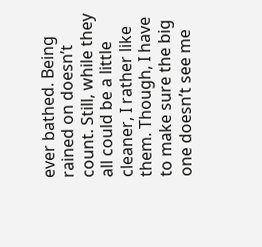ever bathed. Being rained on doesn’t count. Still, while they all could be a little cleaner, I rather like them. Though, I have to make sure the big one doesn’t see me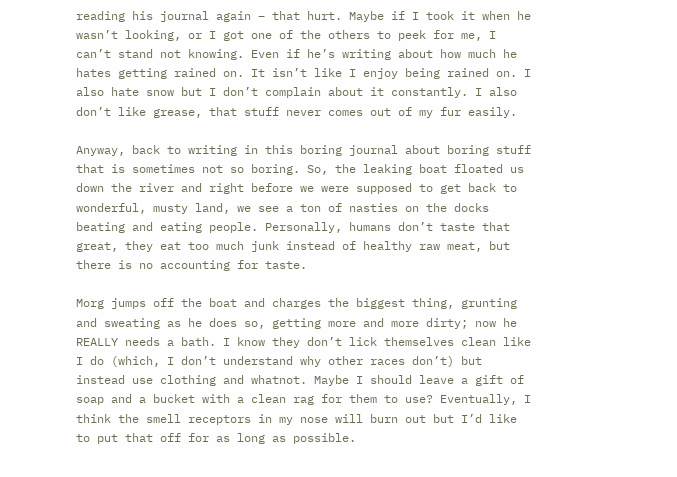reading his journal again – that hurt. Maybe if I took it when he wasn’t looking, or I got one of the others to peek for me, I can’t stand not knowing. Even if he’s writing about how much he hates getting rained on. It isn’t like I enjoy being rained on. I also hate snow but I don’t complain about it constantly. I also don’t like grease, that stuff never comes out of my fur easily.

Anyway, back to writing in this boring journal about boring stuff that is sometimes not so boring. So, the leaking boat floated us down the river and right before we were supposed to get back to wonderful, musty land, we see a ton of nasties on the docks beating and eating people. Personally, humans don’t taste that great, they eat too much junk instead of healthy raw meat, but there is no accounting for taste.

Morg jumps off the boat and charges the biggest thing, grunting and sweating as he does so, getting more and more dirty; now he REALLY needs a bath. I know they don’t lick themselves clean like I do (which, I don’t understand why other races don’t) but instead use clothing and whatnot. Maybe I should leave a gift of soap and a bucket with a clean rag for them to use? Eventually, I think the smell receptors in my nose will burn out but I’d like to put that off for as long as possible.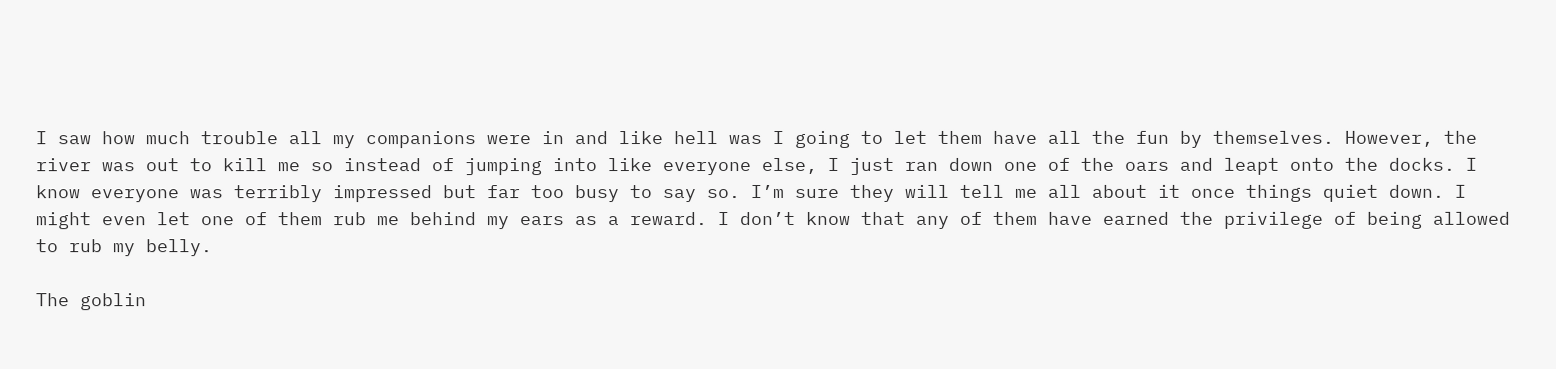I saw how much trouble all my companions were in and like hell was I going to let them have all the fun by themselves. However, the river was out to kill me so instead of jumping into like everyone else, I just ran down one of the oars and leapt onto the docks. I know everyone was terribly impressed but far too busy to say so. I’m sure they will tell me all about it once things quiet down. I might even let one of them rub me behind my ears as a reward. I don’t know that any of them have earned the privilege of being allowed to rub my belly.

The goblin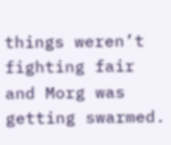things weren’t fighting fair and Morg was getting swarmed.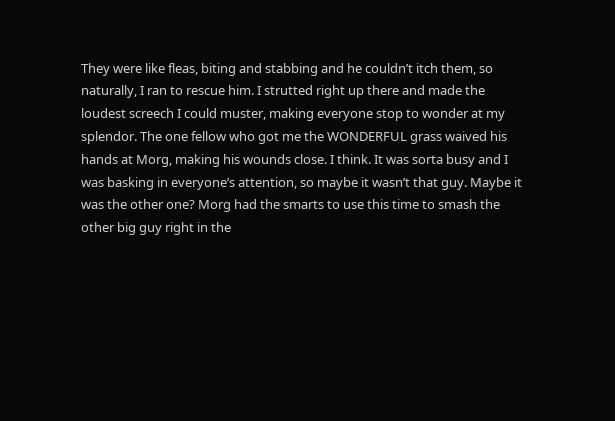They were like fleas, biting and stabbing and he couldn’t itch them, so naturally, I ran to rescue him. I strutted right up there and made the loudest screech I could muster, making everyone stop to wonder at my splendor. The one fellow who got me the WONDERFUL grass waived his hands at Morg, making his wounds close. I think. It was sorta busy and I was basking in everyone’s attention, so maybe it wasn’t that guy. Maybe it was the other one? Morg had the smarts to use this time to smash the other big guy right in the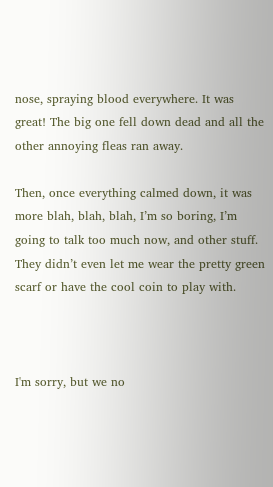nose, spraying blood everywhere. It was great! The big one fell down dead and all the other annoying fleas ran away.

Then, once everything calmed down, it was more blah, blah, blah, I’m so boring, I’m going to talk too much now, and other stuff. They didn’t even let me wear the pretty green scarf or have the cool coin to play with.



I'm sorry, but we no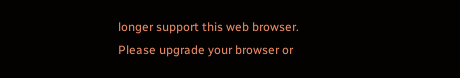longer support this web browser. Please upgrade your browser or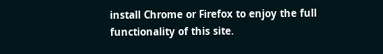install Chrome or Firefox to enjoy the full functionality of this site.